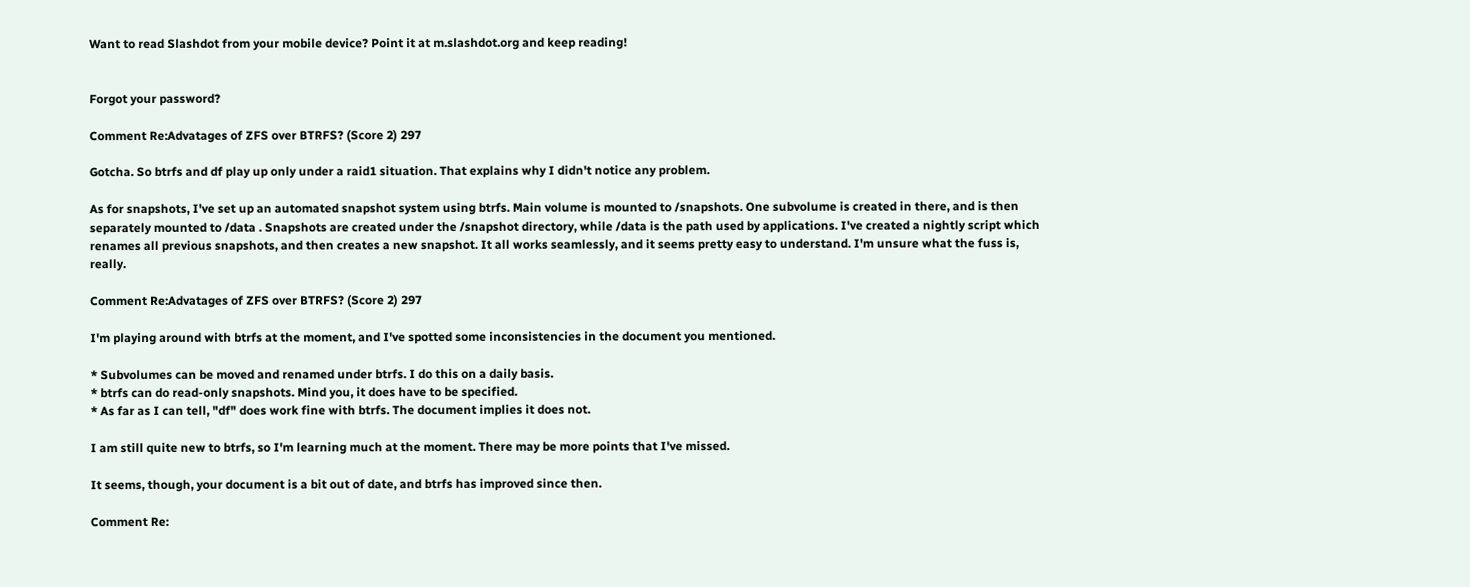Want to read Slashdot from your mobile device? Point it at m.slashdot.org and keep reading!


Forgot your password?

Comment Re:Advatages of ZFS over BTRFS? (Score 2) 297

Gotcha. So btrfs and df play up only under a raid1 situation. That explains why I didn't notice any problem.

As for snapshots, I've set up an automated snapshot system using btrfs. Main volume is mounted to /snapshots. One subvolume is created in there, and is then separately mounted to /data . Snapshots are created under the /snapshot directory, while /data is the path used by applications. I've created a nightly script which renames all previous snapshots, and then creates a new snapshot. It all works seamlessly, and it seems pretty easy to understand. I'm unsure what the fuss is, really.

Comment Re:Advatages of ZFS over BTRFS? (Score 2) 297

I'm playing around with btrfs at the moment, and I've spotted some inconsistencies in the document you mentioned.

* Subvolumes can be moved and renamed under btrfs. I do this on a daily basis.
* btrfs can do read-only snapshots. Mind you, it does have to be specified.
* As far as I can tell, "df" does work fine with btrfs. The document implies it does not.

I am still quite new to btrfs, so I'm learning much at the moment. There may be more points that I've missed.

It seems, though, your document is a bit out of date, and btrfs has improved since then.

Comment Re: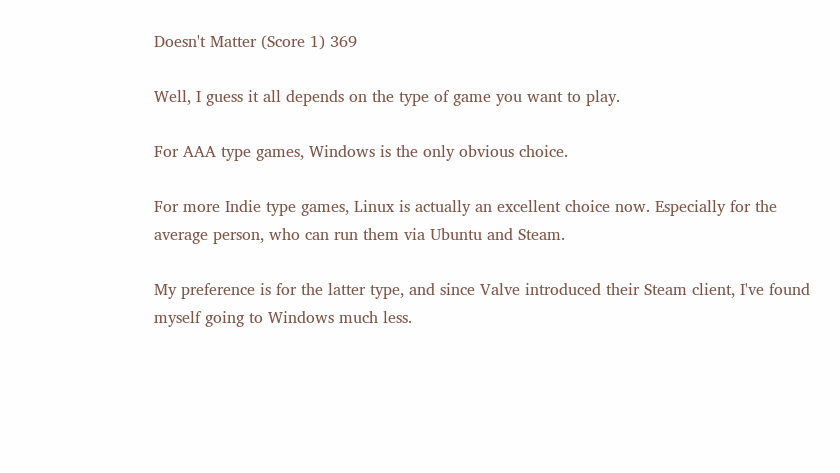Doesn't Matter (Score 1) 369

Well, I guess it all depends on the type of game you want to play.

For AAA type games, Windows is the only obvious choice.

For more Indie type games, Linux is actually an excellent choice now. Especially for the average person, who can run them via Ubuntu and Steam.

My preference is for the latter type, and since Valve introduced their Steam client, I've found myself going to Windows much less.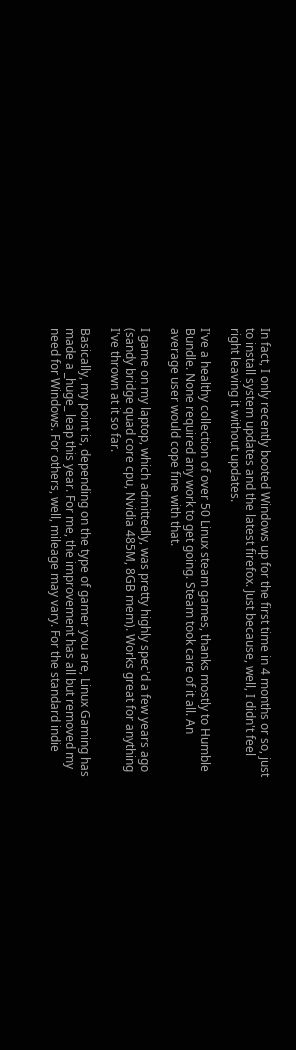In fact, I only recently booted Windows up for the first time in 4 months or so, just to install system updates and the latest firefox. Just because, well, I didn't feel right leaving it without updates.

I've a healthy collection of over 50 Linux steam games, thanks mostly to Humble Bundle. None required any work to get going. Steam took care of it all. An average user would cope fine with that.

I game on my laptop, which admittedly, was pretty highly spec'd a few years ago (sandy bridge quad core cpu, Nvidia 485M, 8GB mem). Works great for anything I've thrown at it so far.

Basically, my point is, depending on the type of gamer you are, Linux Gaming has made a _huge_ leap this year. For me, the improvement has all but removed my need for Windows. For others, well, mileage may vary. For the standard indie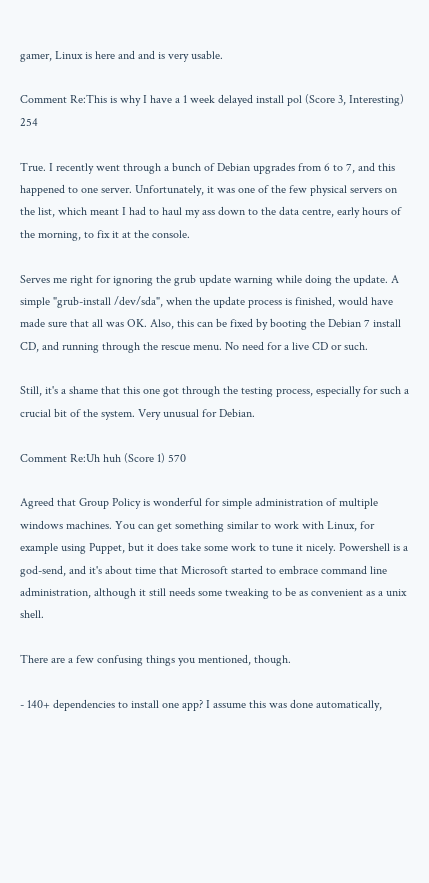gamer, Linux is here and and is very usable.

Comment Re:This is why I have a 1 week delayed install pol (Score 3, Interesting) 254

True. I recently went through a bunch of Debian upgrades from 6 to 7, and this happened to one server. Unfortunately, it was one of the few physical servers on the list, which meant I had to haul my ass down to the data centre, early hours of the morning, to fix it at the console.

Serves me right for ignoring the grub update warning while doing the update. A simple "grub-install /dev/sda", when the update process is finished, would have made sure that all was OK. Also, this can be fixed by booting the Debian 7 install CD, and running through the rescue menu. No need for a live CD or such.

Still, it's a shame that this one got through the testing process, especially for such a crucial bit of the system. Very unusual for Debian.

Comment Re:Uh huh (Score 1) 570

Agreed that Group Policy is wonderful for simple administration of multiple windows machines. You can get something similar to work with Linux, for example using Puppet, but it does take some work to tune it nicely. Powershell is a god-send, and it's about time that Microsoft started to embrace command line administration, although it still needs some tweaking to be as convenient as a unix shell.

There are a few confusing things you mentioned, though.

- 140+ dependencies to install one app? I assume this was done automatically,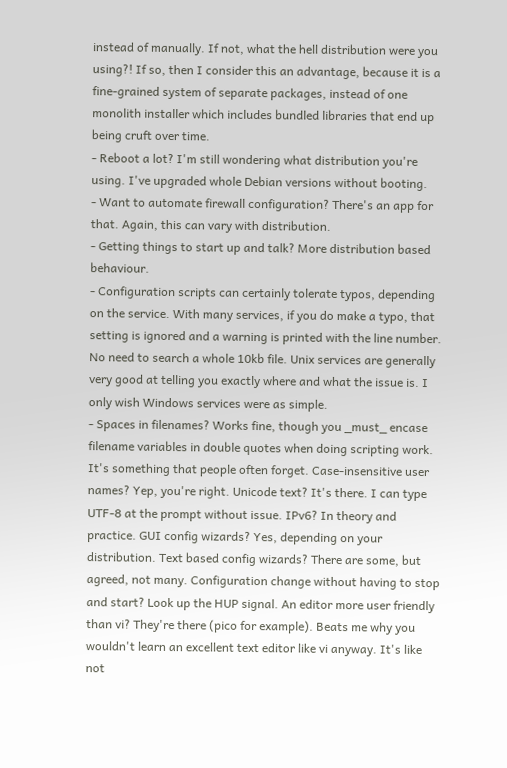instead of manually. If not, what the hell distribution were you using?! If so, then I consider this an advantage, because it is a fine-grained system of separate packages, instead of one monolith installer which includes bundled libraries that end up being cruft over time.
- Reboot a lot? I'm still wondering what distribution you're using. I've upgraded whole Debian versions without booting.
- Want to automate firewall configuration? There's an app for that. Again, this can vary with distribution.
- Getting things to start up and talk? More distribution based behaviour.
- Configuration scripts can certainly tolerate typos, depending on the service. With many services, if you do make a typo, that setting is ignored and a warning is printed with the line number. No need to search a whole 10kb file. Unix services are generally very good at telling you exactly where and what the issue is. I only wish Windows services were as simple.
- Spaces in filenames? Works fine, though you _must_ encase filename variables in double quotes when doing scripting work. It's something that people often forget. Case-insensitive user names? Yep, you're right. Unicode text? It's there. I can type UTF-8 at the prompt without issue. IPv6? In theory and practice. GUI config wizards? Yes, depending on your distribution. Text based config wizards? There are some, but agreed, not many. Configuration change without having to stop and start? Look up the HUP signal. An editor more user friendly than vi? They're there (pico for example). Beats me why you wouldn't learn an excellent text editor like vi anyway. It's like not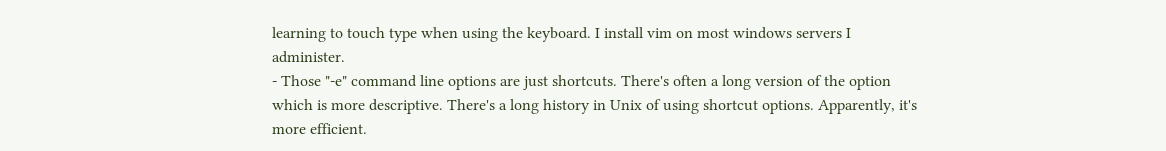learning to touch type when using the keyboard. I install vim on most windows servers I administer.
- Those "-e" command line options are just shortcuts. There's often a long version of the option which is more descriptive. There's a long history in Unix of using shortcut options. Apparently, it's more efficient.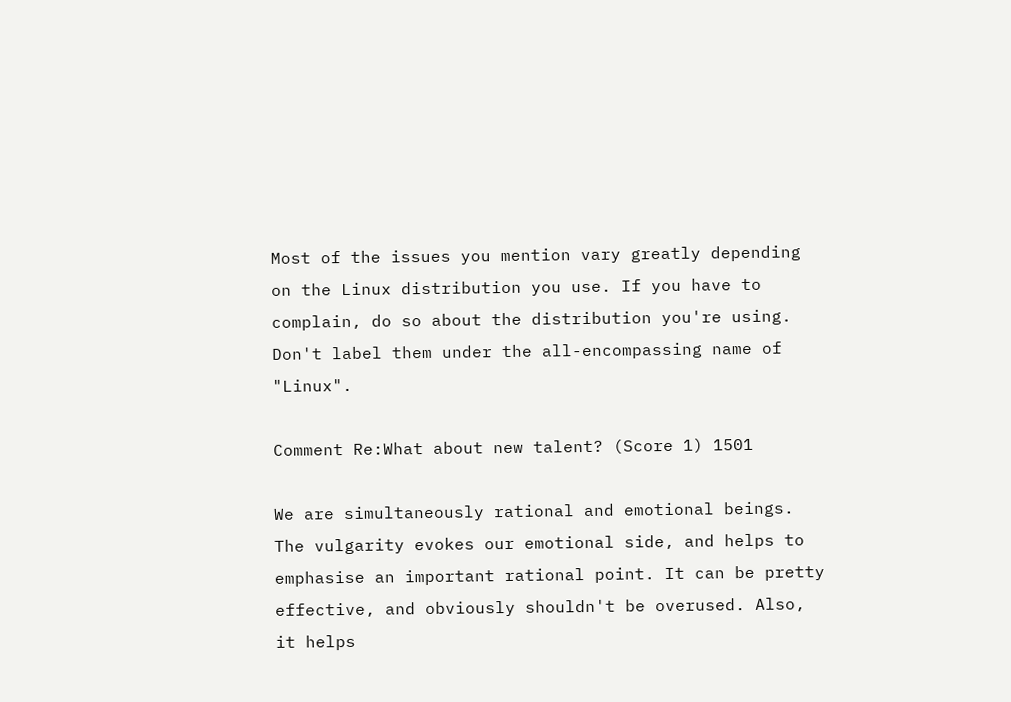Most of the issues you mention vary greatly depending on the Linux distribution you use. If you have to complain, do so about the distribution you're using. Don't label them under the all-encompassing name of "Linux".

Comment Re:What about new talent? (Score 1) 1501

We are simultaneously rational and emotional beings. The vulgarity evokes our emotional side, and helps to emphasise an important rational point. It can be pretty effective, and obviously shouldn't be overused. Also, it helps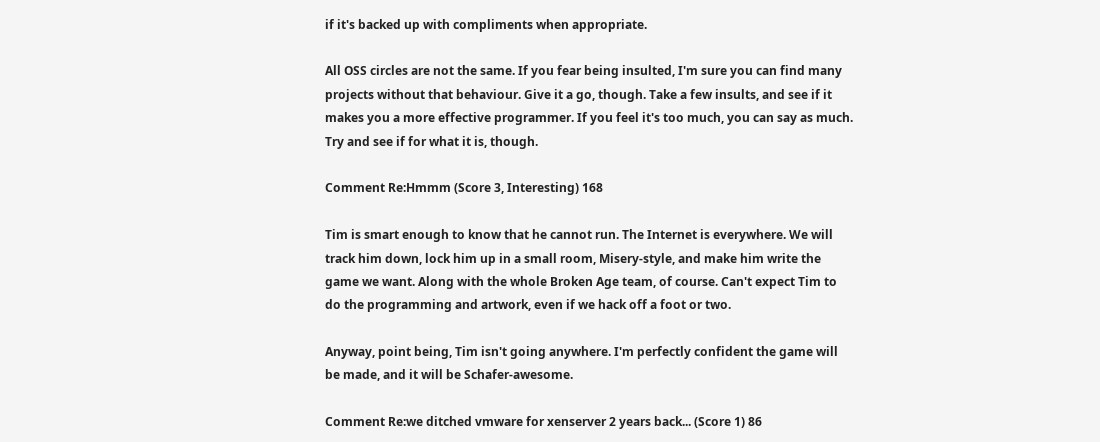if it's backed up with compliments when appropriate.

All OSS circles are not the same. If you fear being insulted, I'm sure you can find many projects without that behaviour. Give it a go, though. Take a few insults, and see if it makes you a more effective programmer. If you feel it's too much, you can say as much. Try and see if for what it is, though.

Comment Re:Hmmm (Score 3, Interesting) 168

Tim is smart enough to know that he cannot run. The Internet is everywhere. We will track him down, lock him up in a small room, Misery-style, and make him write the game we want. Along with the whole Broken Age team, of course. Can't expect Tim to do the programming and artwork, even if we hack off a foot or two.

Anyway, point being, Tim isn't going anywhere. I'm perfectly confident the game will be made, and it will be Schafer-awesome.

Comment Re:we ditched vmware for xenserver 2 years back... (Score 1) 86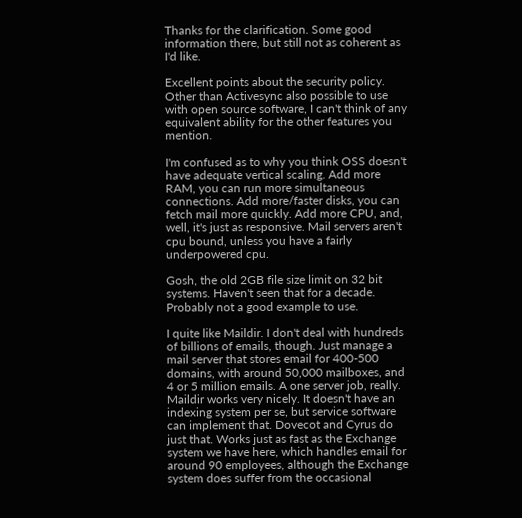Thanks for the clarification. Some good information there, but still not as coherent as I'd like.

Excellent points about the security policy. Other than Activesync also possible to use with open source software, I can't think of any equivalent ability for the other features you mention.

I'm confused as to why you think OSS doesn't have adequate vertical scaling. Add more RAM, you can run more simultaneous connections. Add more/faster disks, you can fetch mail more quickly. Add more CPU, and, well, it's just as responsive. Mail servers aren't cpu bound, unless you have a fairly underpowered cpu.

Gosh, the old 2GB file size limit on 32 bit systems. Haven't seen that for a decade. Probably not a good example to use.

I quite like Maildir. I don't deal with hundreds of billions of emails, though. Just manage a mail server that stores email for 400-500 domains, with around 50,000 mailboxes, and 4 or 5 million emails. A one server job, really. Maildir works very nicely. It doesn't have an indexing system per se, but service software can implement that. Dovecot and Cyrus do just that. Works just as fast as the Exchange system we have here, which handles email for around 90 employees, although the Exchange system does suffer from the occasional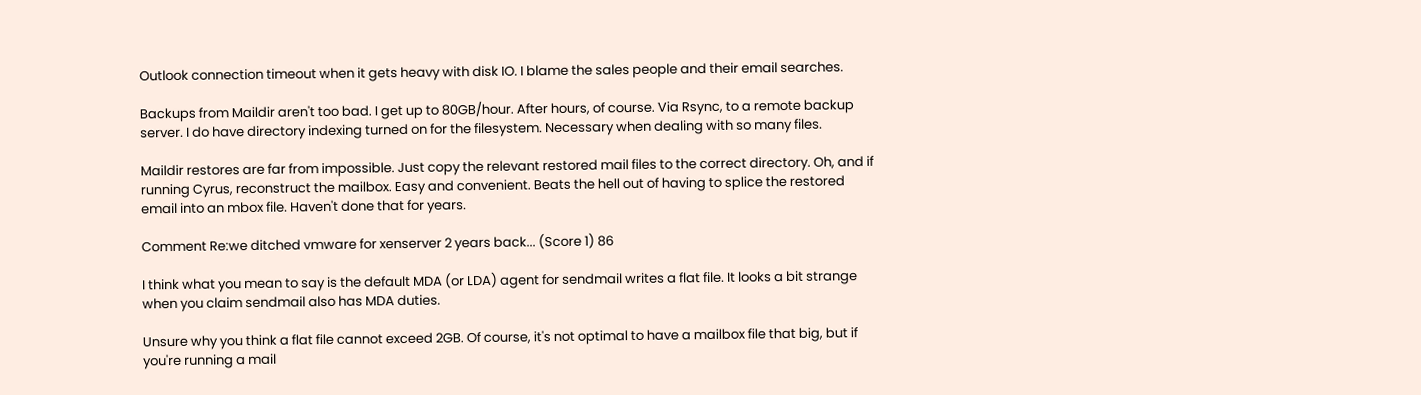Outlook connection timeout when it gets heavy with disk IO. I blame the sales people and their email searches.

Backups from Maildir aren't too bad. I get up to 80GB/hour. After hours, of course. Via Rsync, to a remote backup server. I do have directory indexing turned on for the filesystem. Necessary when dealing with so many files.

Maildir restores are far from impossible. Just copy the relevant restored mail files to the correct directory. Oh, and if running Cyrus, reconstruct the mailbox. Easy and convenient. Beats the hell out of having to splice the restored email into an mbox file. Haven't done that for years.

Comment Re:we ditched vmware for xenserver 2 years back... (Score 1) 86

I think what you mean to say is the default MDA (or LDA) agent for sendmail writes a flat file. It looks a bit strange when you claim sendmail also has MDA duties.

Unsure why you think a flat file cannot exceed 2GB. Of course, it's not optimal to have a mailbox file that big, but if you're running a mail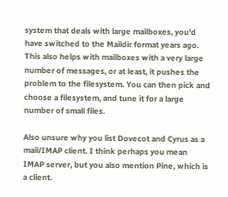system that deals with large mailboxes, you'd have switched to the Maildir format years ago. This also helps with mailboxes with a very large number of messages, or at least, it pushes the problem to the filesystem. You can then pick and choose a filesystem, and tune it for a large number of small files.

Also unsure why you list Dovecot and Cyrus as a mail/IMAP client. I think perhaps you mean IMAP server, but you also mention Pine, which is a client.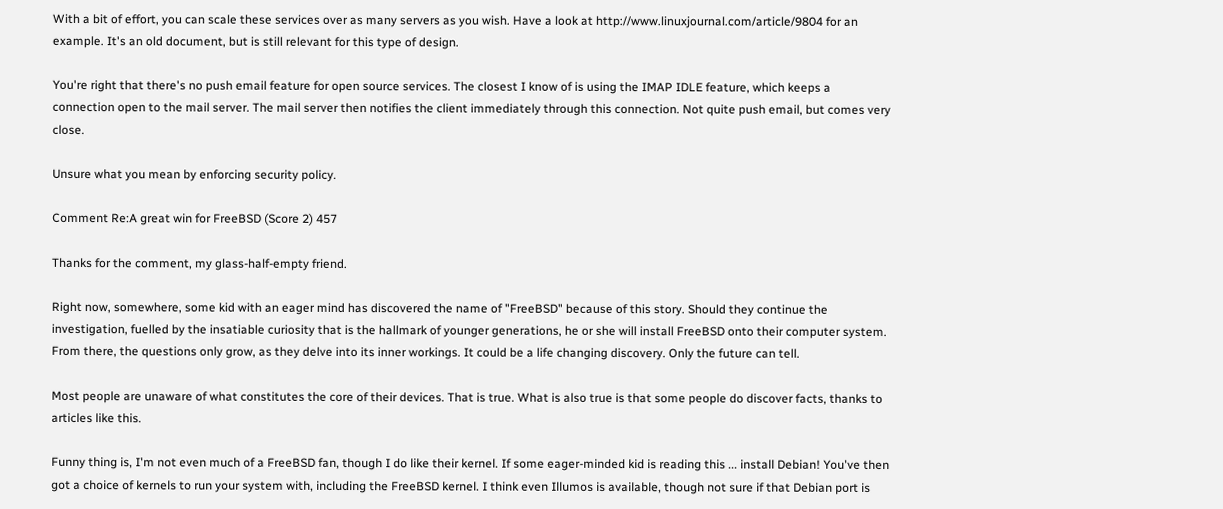With a bit of effort, you can scale these services over as many servers as you wish. Have a look at http://www.linuxjournal.com/article/9804 for an example. It's an old document, but is still relevant for this type of design.

You're right that there's no push email feature for open source services. The closest I know of is using the IMAP IDLE feature, which keeps a connection open to the mail server. The mail server then notifies the client immediately through this connection. Not quite push email, but comes very close.

Unsure what you mean by enforcing security policy.

Comment Re:A great win for FreeBSD (Score 2) 457

Thanks for the comment, my glass-half-empty friend.

Right now, somewhere, some kid with an eager mind has discovered the name of "FreeBSD" because of this story. Should they continue the investigation, fuelled by the insatiable curiosity that is the hallmark of younger generations, he or she will install FreeBSD onto their computer system. From there, the questions only grow, as they delve into its inner workings. It could be a life changing discovery. Only the future can tell.

Most people are unaware of what constitutes the core of their devices. That is true. What is also true is that some people do discover facts, thanks to articles like this.

Funny thing is, I'm not even much of a FreeBSD fan, though I do like their kernel. If some eager-minded kid is reading this ... install Debian! You've then got a choice of kernels to run your system with, including the FreeBSD kernel. I think even Illumos is available, though not sure if that Debian port is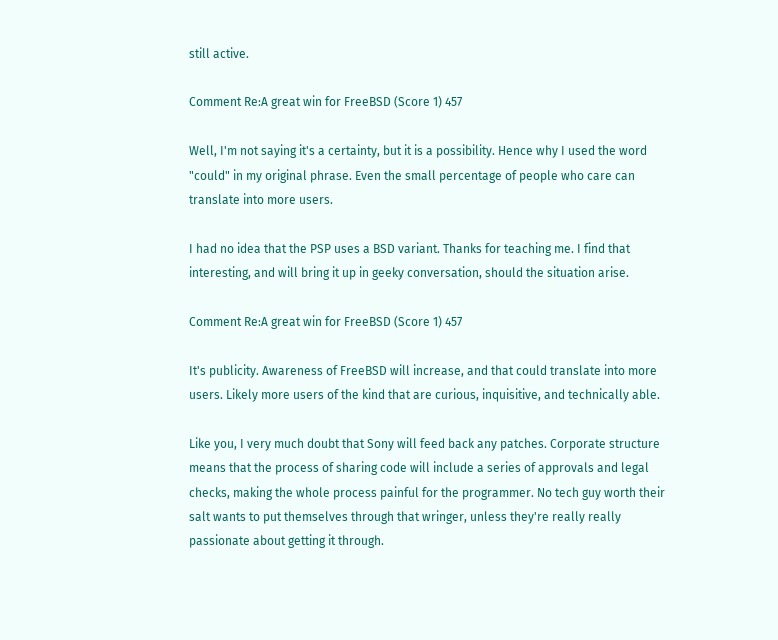still active.

Comment Re:A great win for FreeBSD (Score 1) 457

Well, I'm not saying it's a certainty, but it is a possibility. Hence why I used the word "could" in my original phrase. Even the small percentage of people who care can translate into more users.

I had no idea that the PSP uses a BSD variant. Thanks for teaching me. I find that interesting, and will bring it up in geeky conversation, should the situation arise.

Comment Re:A great win for FreeBSD (Score 1) 457

It's publicity. Awareness of FreeBSD will increase, and that could translate into more users. Likely more users of the kind that are curious, inquisitive, and technically able.

Like you, I very much doubt that Sony will feed back any patches. Corporate structure means that the process of sharing code will include a series of approvals and legal checks, making the whole process painful for the programmer. No tech guy worth their salt wants to put themselves through that wringer, unless they're really really passionate about getting it through.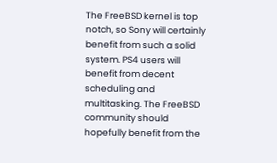The FreeBSD kernel is top notch, so Sony will certainly benefit from such a solid system. PS4 users will benefit from decent scheduling and multitasking. The FreeBSD community should hopefully benefit from the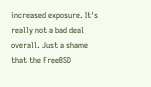increased exposure. It's really not a bad deal overall. Just a shame that the FreeBSD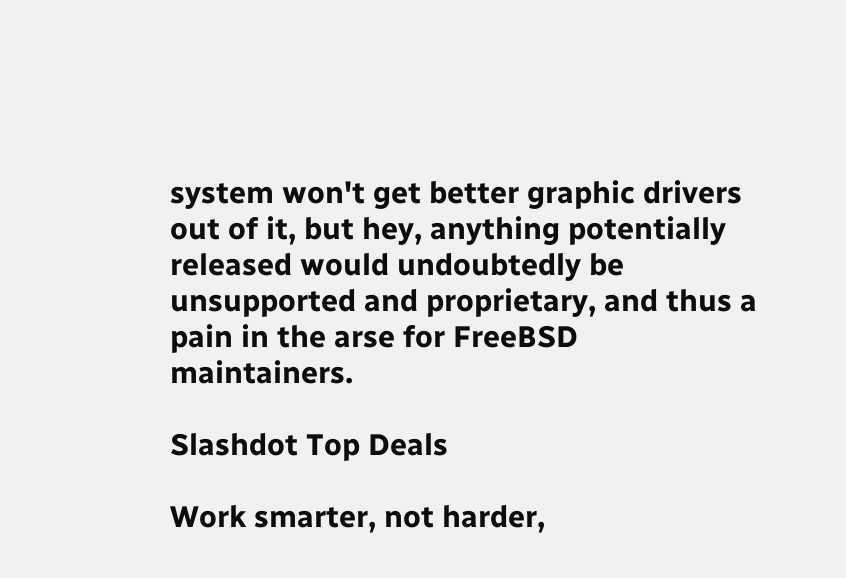system won't get better graphic drivers out of it, but hey, anything potentially released would undoubtedly be unsupported and proprietary, and thus a pain in the arse for FreeBSD maintainers.

Slashdot Top Deals

Work smarter, not harder,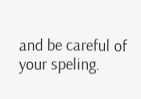and be careful of your speling.